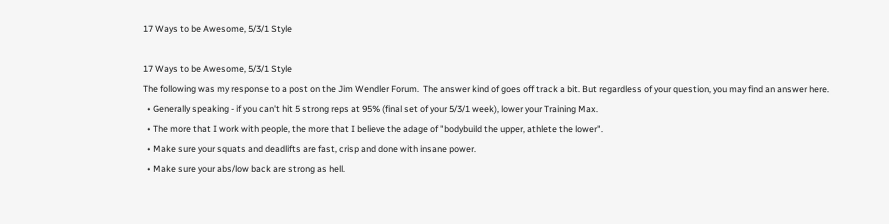17 Ways to be Awesome, 5/3/1 Style

17 Ways to be Awesome, 5/3/1 Style
The following was my response to a post on the Jim Wendler Forum.  The answer kind of goes off track a bit. But regardless of your question, you may find an answer here.
  • Generally speaking - if you can't hit 5 strong reps at 95% (final set of your 5/3/1 week), lower your Training Max.
  • The more that I work with people, the more that I believe the adage of "bodybuild the upper, athlete the lower".
  • Make sure your squats and deadlifts are fast, crisp and done with insane power.
  • Make sure your abs/low back are strong as hell.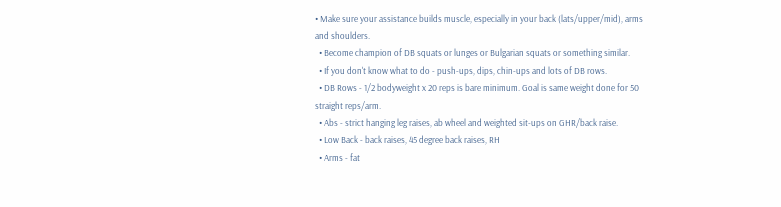• Make sure your assistance builds muscle, especially in your back (lats/upper/mid), arms and shoulders.
  • Become champion of DB squats or lunges or Bulgarian squats or something similar.
  • If you don't know what to do - push-ups, dips, chin-ups and lots of DB rows.
  • DB Rows - 1/2 bodyweight x 20 reps is bare minimum. Goal is same weight done for 50 straight reps/arm.
  • Abs - strict hanging leg raises, ab wheel and weighted sit-ups on GHR/back raise.
  • Low Back - back raises, 45 degree back raises, RH
  • Arms - fat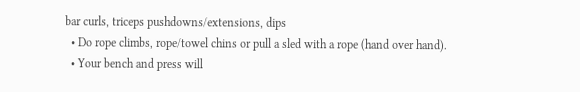bar curls, triceps pushdowns/extensions, dips
  • Do rope climbs, rope/towel chins or pull a sled with a rope (hand over hand).
  • Your bench and press will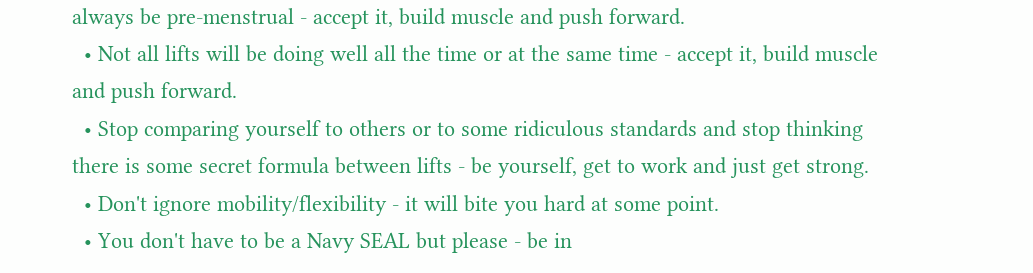always be pre-menstrual - accept it, build muscle and push forward.
  • Not all lifts will be doing well all the time or at the same time - accept it, build muscle and push forward.
  • Stop comparing yourself to others or to some ridiculous standards and stop thinking there is some secret formula between lifts - be yourself, get to work and just get strong.
  • Don't ignore mobility/flexibility - it will bite you hard at some point.
  • You don't have to be a Navy SEAL but please - be in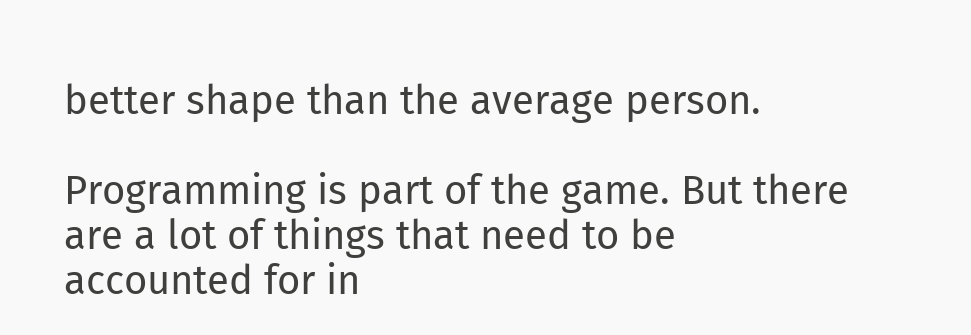better shape than the average person.

Programming is part of the game. But there are a lot of things that need to be accounted for in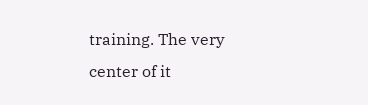training. The very center of it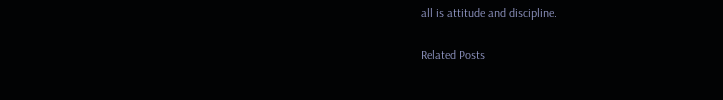all is attitude and discipline.

Related Posts